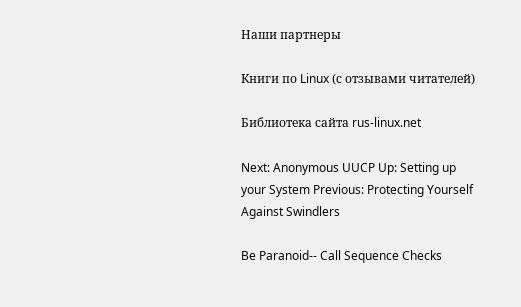Наши партнеры

Книги по Linux (с отзывами читателей)

Библиотека сайта rus-linux.net

Next: Anonymous UUCP Up: Setting up your System Previous: Protecting Yourself Against Swindlers

Be Paranoid-- Call Sequence Checks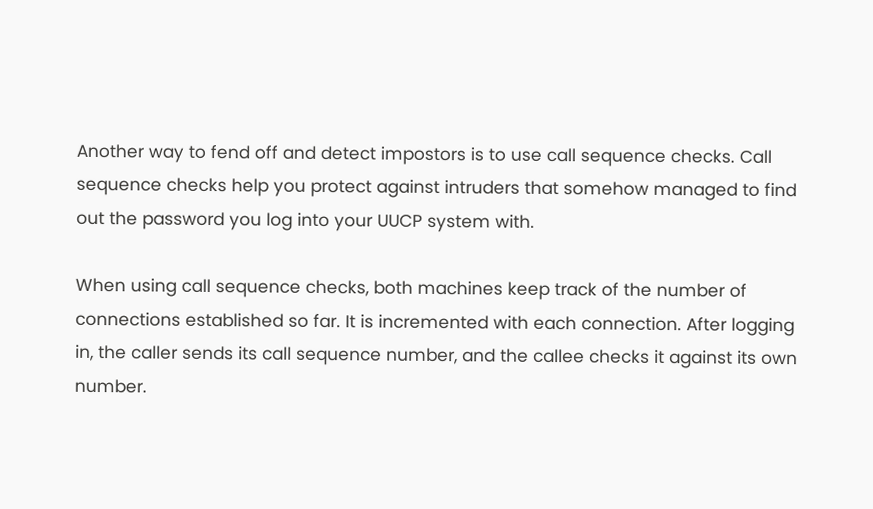Another way to fend off and detect impostors is to use call sequence checks. Call sequence checks help you protect against intruders that somehow managed to find out the password you log into your UUCP system with.

When using call sequence checks, both machines keep track of the number of connections established so far. It is incremented with each connection. After logging in, the caller sends its call sequence number, and the callee checks it against its own number.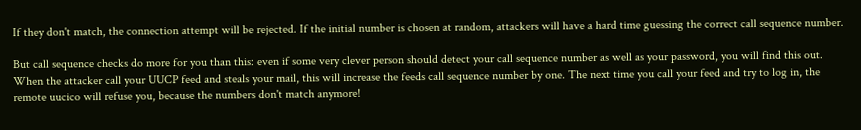If they don't match, the connection attempt will be rejected. If the initial number is chosen at random, attackers will have a hard time guessing the correct call sequence number.

But call sequence checks do more for you than this: even if some very clever person should detect your call sequence number as well as your password, you will find this out. When the attacker call your UUCP feed and steals your mail, this will increase the feeds call sequence number by one. The next time you call your feed and try to log in, the remote uucico will refuse you, because the numbers don't match anymore!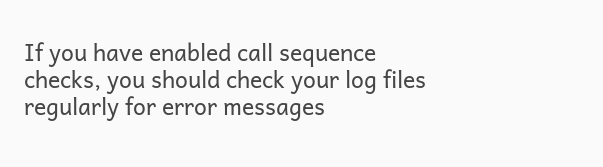If you have enabled call sequence checks, you should check your log files regularly for error messages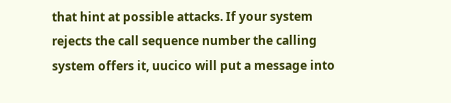that hint at possible attacks. If your system rejects the call sequence number the calling system offers it, uucico will put a message into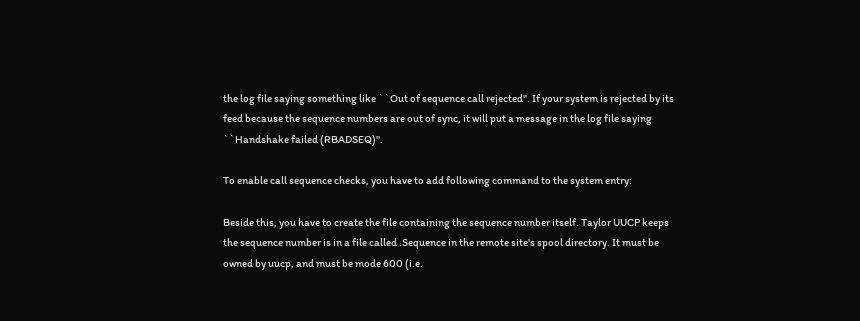the log file saying something like ``Out of sequence call rejected''. If your system is rejected by its feed because the sequence numbers are out of sync, it will put a message in the log file saying ``Handshake failed (RBADSEQ)''.

To enable call sequence checks, you have to add following command to the system entry:

Beside this, you have to create the file containing the sequence number itself. Taylor UUCP keeps the sequence number is in a file called .Sequence in the remote site's spool directory. It must be owned by uucp, and must be mode 600 (i.e.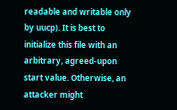readable and writable only by uucp). It is best to initialize this file with an arbitrary, agreed-upon start value. Otherwise, an attacker might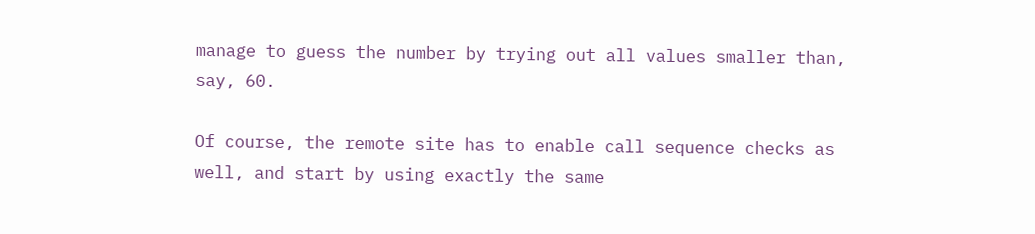manage to guess the number by trying out all values smaller than, say, 60.

Of course, the remote site has to enable call sequence checks as well, and start by using exactly the same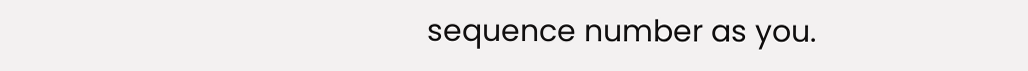sequence number as you.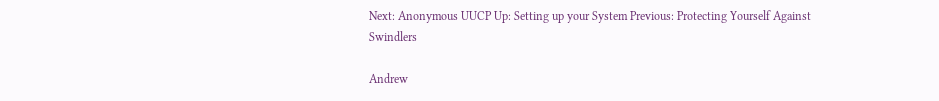Next: Anonymous UUCP Up: Setting up your System Previous: Protecting Yourself Against Swindlers

Andrew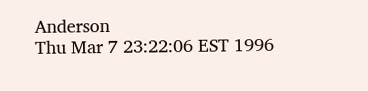Anderson
Thu Mar 7 23:22:06 EST 1996